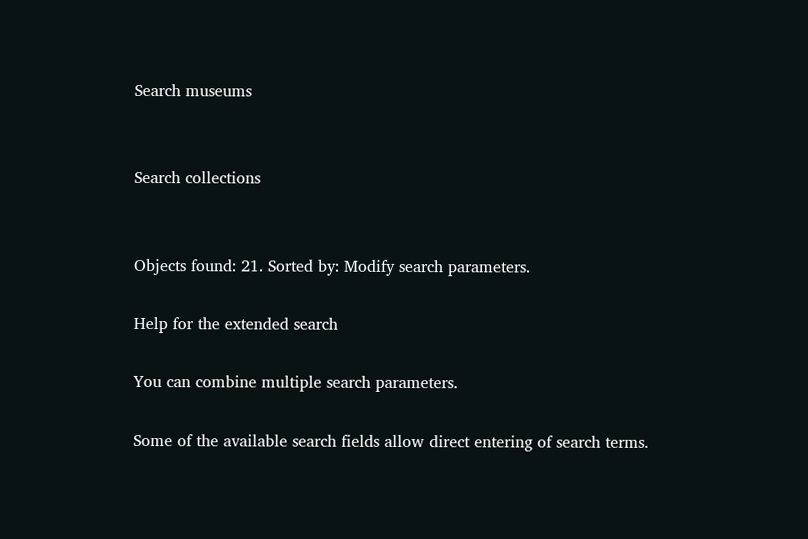Search museums


Search collections


Objects found: 21. Sorted by: Modify search parameters.

Help for the extended search

You can combine multiple search parameters.

Some of the available search fields allow direct entering of search terms.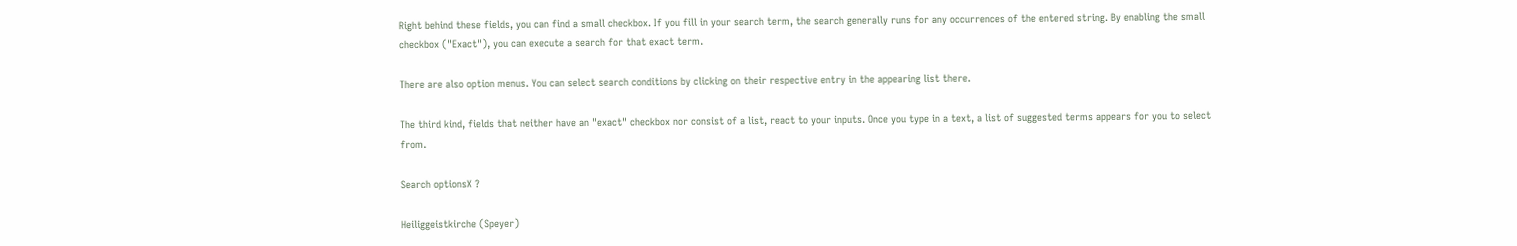Right behind these fields, you can find a small checkbox. If you fill in your search term, the search generally runs for any occurrences of the entered string. By enabling the small checkbox ("Exact"), you can execute a search for that exact term.

There are also option menus. You can select search conditions by clicking on their respective entry in the appearing list there.

The third kind, fields that neither have an "exact" checkbox nor consist of a list, react to your inputs. Once you type in a text, a list of suggested terms appears for you to select from.

Search optionsX ?

Heiliggeistkirche (Speyer)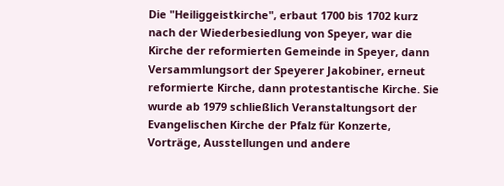Die "Heiliggeistkirche", erbaut 1700 bis 1702 kurz nach der Wiederbesiedlung von Speyer, war die Kirche der reformierten Gemeinde in Speyer, dann Versammlungsort der Speyerer Jakobiner, erneut reformierte Kirche, dann protestantische Kirche. Sie wurde ab 1979 schließlich Veranstaltungsort der Evangelischen Kirche der Pfalz für Konzerte, Vorträge, Ausstellungen und andere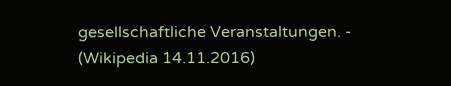gesellschaftliche Veranstaltungen. - (Wikipedia 14.11.2016)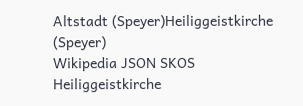Altstadt (Speyer)Heiliggeistkirche (Speyer)
Wikipedia JSON SKOS
Heiliggeistkirche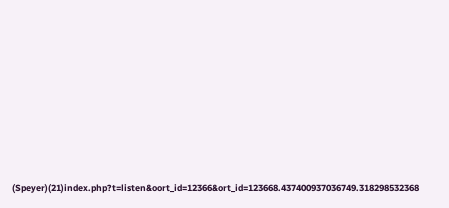(Speyer)(21)index.php?t=listen&oort_id=12366&ort_id=123668.437400937036749.318298532368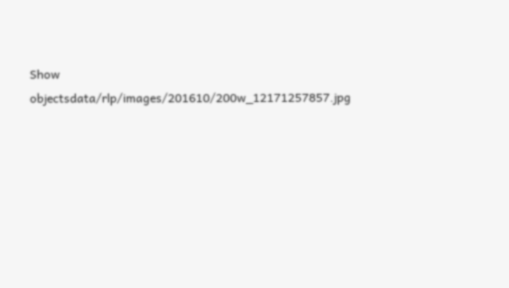Show objectsdata/rlp/images/201610/200w_12171257857.jpg